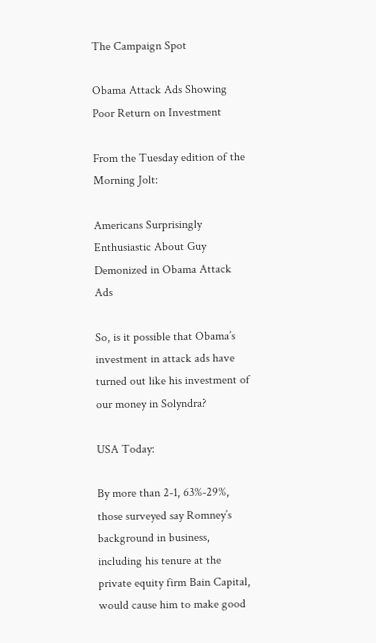The Campaign Spot

Obama Attack Ads Showing Poor Return on Investment

From the Tuesday edition of the Morning Jolt:

Americans Surprisingly Enthusiastic About Guy Demonized in Obama Attack Ads

So, is it possible that Obama’s investment in attack ads have turned out like his investment of our money in Solyndra?

USA Today:

By more than 2-1, 63%-29%, those surveyed say Romney’s background in business, including his tenure at the private equity firm Bain Capital, would cause him to make good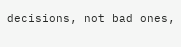decisions, not bad ones,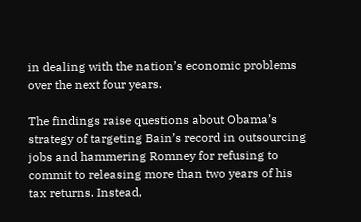in dealing with the nation’s economic problems over the next four years.

The findings raise questions about Obama’s strategy of targeting Bain’s record in outsourcing jobs and hammering Romney for refusing to commit to releasing more than two years of his tax returns. Instead,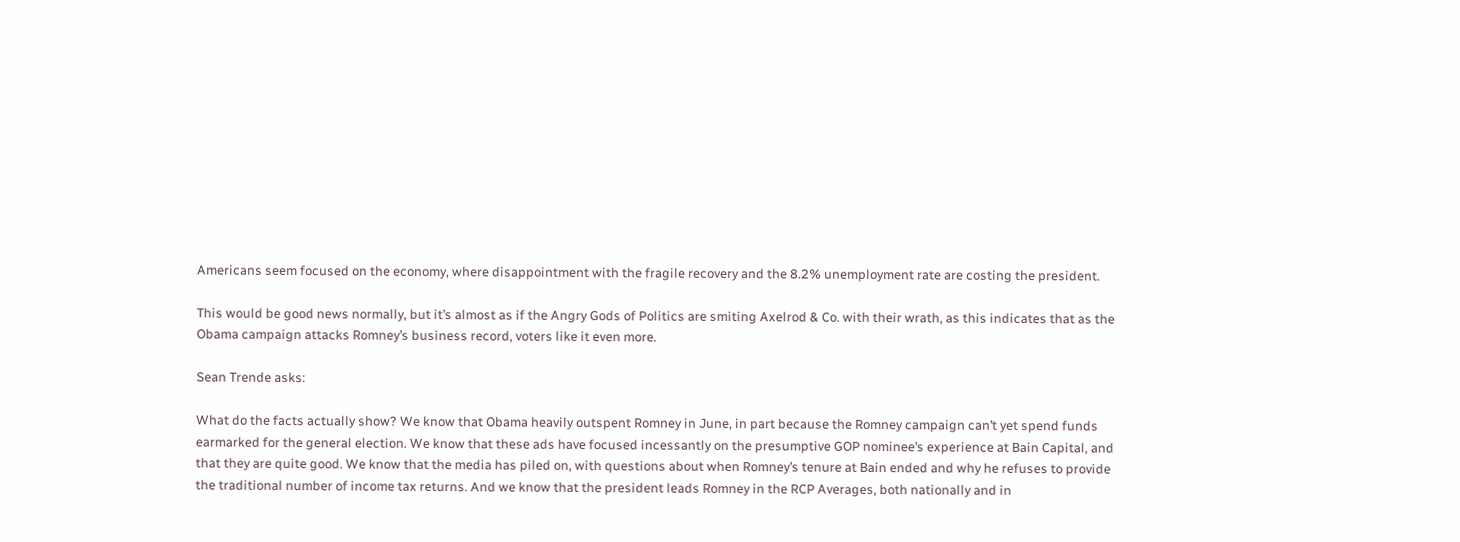Americans seem focused on the economy, where disappointment with the fragile recovery and the 8.2% unemployment rate are costing the president.

This would be good news normally, but it’s almost as if the Angry Gods of Politics are smiting Axelrod & Co. with their wrath, as this indicates that as the Obama campaign attacks Romney’s business record, voters like it even more.

Sean Trende asks:

What do the facts actually show? We know that Obama heavily outspent Romney in June, in part because the Romney campaign can’t yet spend funds earmarked for the general election. We know that these ads have focused incessantly on the presumptive GOP nominee’s experience at Bain Capital, and that they are quite good. We know that the media has piled on, with questions about when Romney’s tenure at Bain ended and why he refuses to provide the traditional number of income tax returns. And we know that the president leads Romney in the RCP Averages, both nationally and in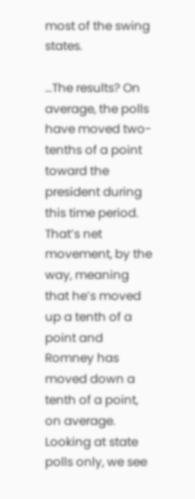most of the swing states.

…The results? On average, the polls have moved two-tenths of a point toward the president during this time period. That’s net movement, by the way, meaning that he’s moved up a tenth of a point and Romney has moved down a tenth of a point, on average. Looking at state polls only, we see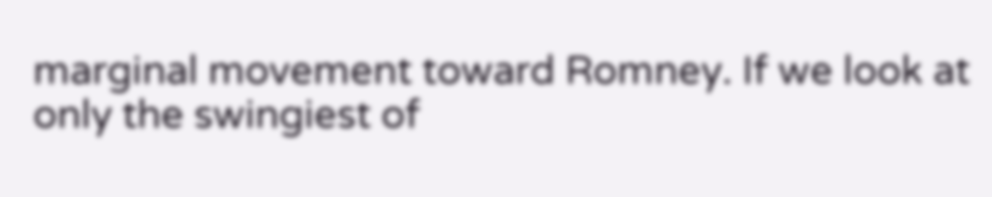marginal movement toward Romney. If we look at only the swingiest of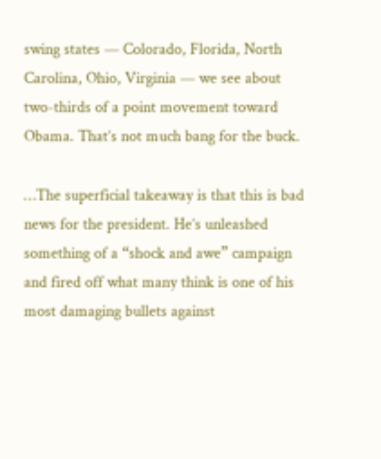swing states — Colorado, Florida, North Carolina, Ohio, Virginia — we see about two-thirds of a point movement toward Obama. That’s not much bang for the buck.

…The superficial takeaway is that this is bad news for the president. He’s unleashed something of a “shock and awe” campaign and fired off what many think is one of his most damaging bullets against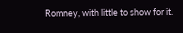Romney, with little to show for it.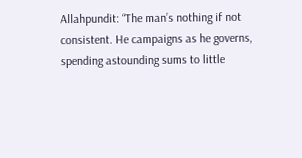Allahpundit: “The man’s nothing if not consistent. He campaigns as he governs, spending astounding sums to little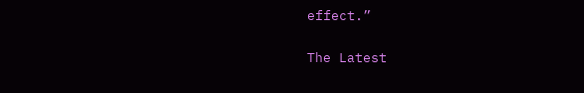effect.”


The Latest